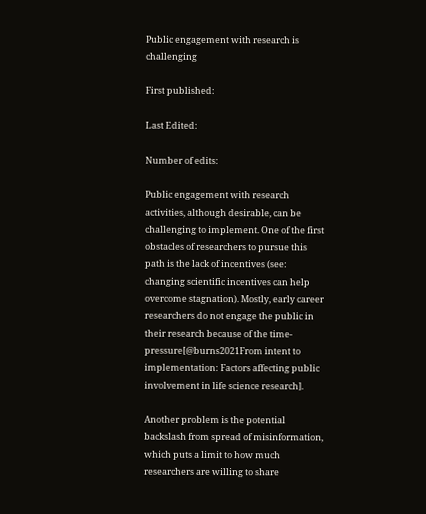Public engagement with research is challenging

First published:

Last Edited:

Number of edits:

Public engagement with research activities, although desirable, can be challenging to implement. One of the first obstacles of researchers to pursue this path is the lack of incentives (see: changing scientific incentives can help overcome stagnation). Mostly, early career researchers do not engage the public in their research because of the time-pressure[@burns2021From intent to implementation: Factors affecting public involvement in life science research].

Another problem is the potential backslash from spread of misinformation, which puts a limit to how much researchers are willing to share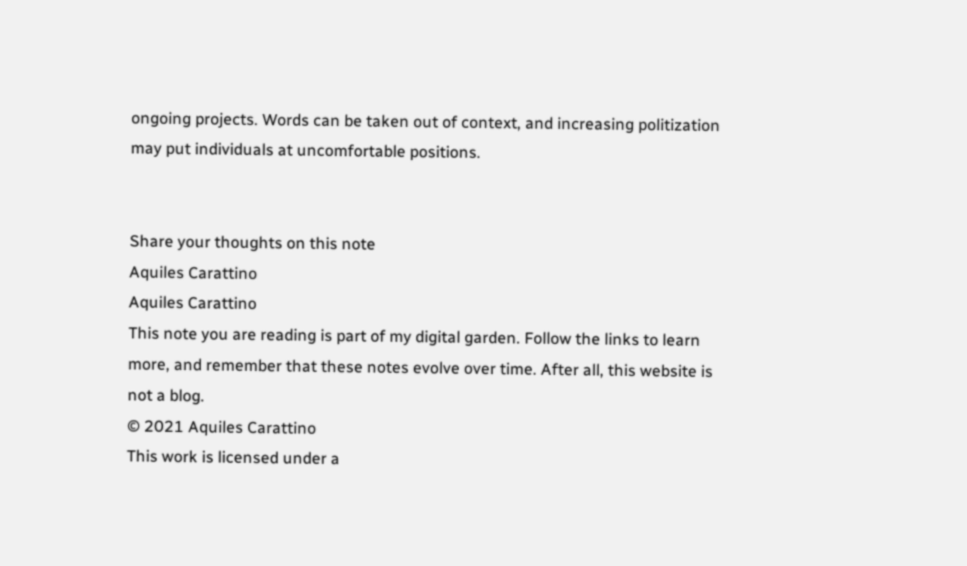ongoing projects. Words can be taken out of context, and increasing politization may put individuals at uncomfortable positions.


Share your thoughts on this note
Aquiles Carattino
Aquiles Carattino
This note you are reading is part of my digital garden. Follow the links to learn more, and remember that these notes evolve over time. After all, this website is not a blog.
© 2021 Aquiles Carattino
This work is licensed under a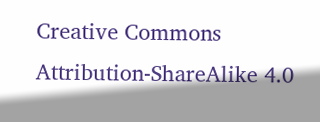Creative Commons Attribution-ShareAlike 4.0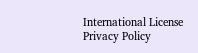International License
Privacy Policy